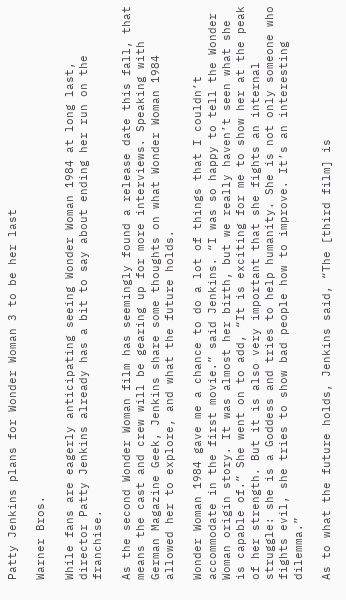Patty Jenkins plans for Wonder Woman 3 to be her last

Warner Bros.

While fans are eagerly anticipating seeing Wonder Woman 1984 at long last, director Patty Jenkins already has a bit to say about ending her run on the franchise.

As the second Wonder Woman film has seemingly found a release date this fall, that means the cast and crew will be gearing up for more interviews. Speaking with German Magazine Geek, Jenkins share some thoughts on what Wonder Woman 1984 allowed her to explore, and what the future holds.

Wonder Woman 1984 gave me a chance to do a lot of things that I couldn’t accommodate in the first movie.” said Jenkins. “I was so happy to tell the Wonder Woman origin story. It was almost her birth, but we really haven’t seen what she is capable of.” She went on to add, “It is exciting for me to show her at the peak of her strength. But it is also very important that she fights an internal struggle: she is a Goddess and tries to help humanity. She is not only someone who fights evil, she tries to show bad people how to improve. It’s an interesting dilemma.”

As to what the future holds, Jenkins said, “The [third film] is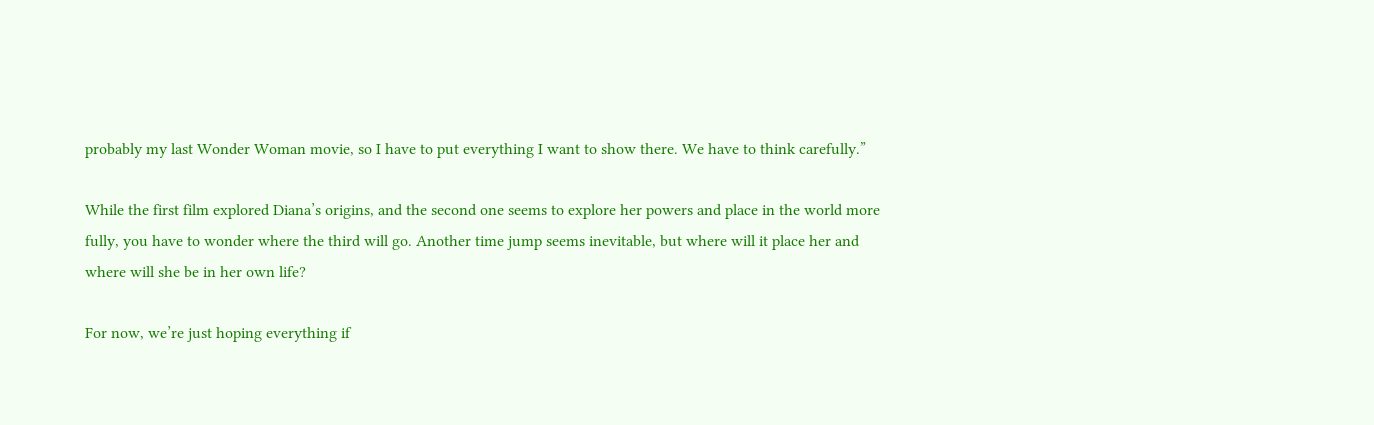probably my last Wonder Woman movie, so I have to put everything I want to show there. We have to think carefully.”

While the first film explored Diana’s origins, and the second one seems to explore her powers and place in the world more fully, you have to wonder where the third will go. Another time jump seems inevitable, but where will it place her and where will she be in her own life?

For now, we’re just hoping everything if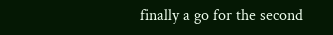finally a go for the second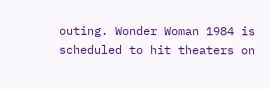outing. Wonder Woman 1984 is scheduled to hit theaters on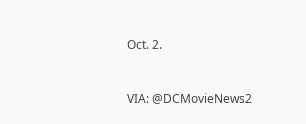Oct. 2.


VIA: @DCMovieNews2